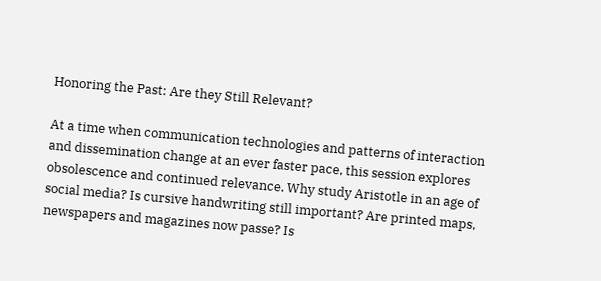Honoring the Past: Are they Still Relevant?

At a time when communication technologies and patterns of interaction and dissemination change at an ever faster pace, this session explores obsolescence and continued relevance. Why study Aristotle in an age of social media? Is cursive handwriting still important? Are printed maps, newspapers and magazines now passe? Is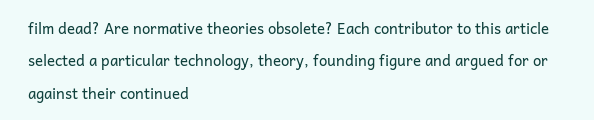film dead? Are normative theories obsolete? Each contributor to this article selected a particular technology, theory, founding figure and argued for or against their continued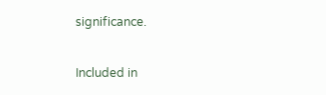significance.

Included in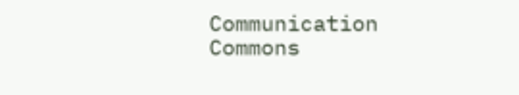Communication Commons